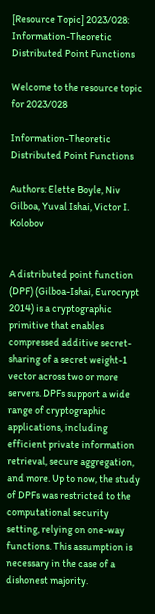[Resource Topic] 2023/028: Information-Theoretic Distributed Point Functions

Welcome to the resource topic for 2023/028

Information-Theoretic Distributed Point Functions

Authors: Elette Boyle, Niv Gilboa, Yuval Ishai, Victor I. Kolobov


A distributed point function (DPF) (Gilboa-Ishai, Eurocrypt 2014) is a cryptographic primitive that enables compressed additive secret-sharing of a secret weight-1 vector across two or more servers. DPFs support a wide range of cryptographic applications, including efficient private information retrieval, secure aggregation, and more. Up to now, the study of DPFs was restricted to the computational security setting, relying on one-way functions. This assumption is necessary in the case of a dishonest majority.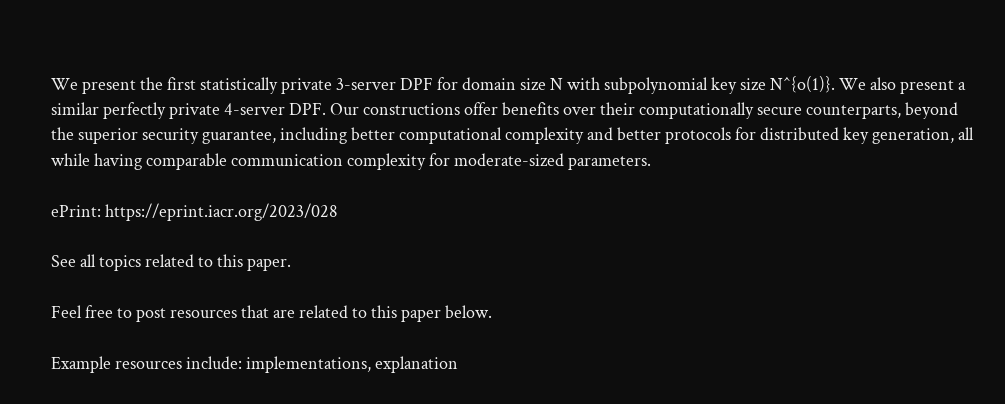We present the first statistically private 3-server DPF for domain size N with subpolynomial key size N^{o(1)}. We also present a similar perfectly private 4-server DPF. Our constructions offer benefits over their computationally secure counterparts, beyond the superior security guarantee, including better computational complexity and better protocols for distributed key generation, all while having comparable communication complexity for moderate-sized parameters.

ePrint: https://eprint.iacr.org/2023/028

See all topics related to this paper.

Feel free to post resources that are related to this paper below.

Example resources include: implementations, explanation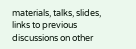materials, talks, slides, links to previous discussions on other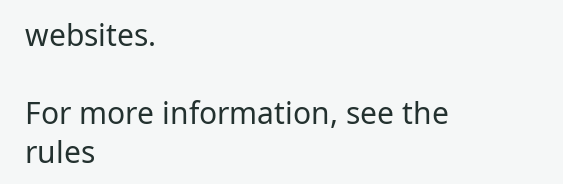websites.

For more information, see the rules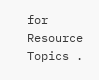for Resource Topics .